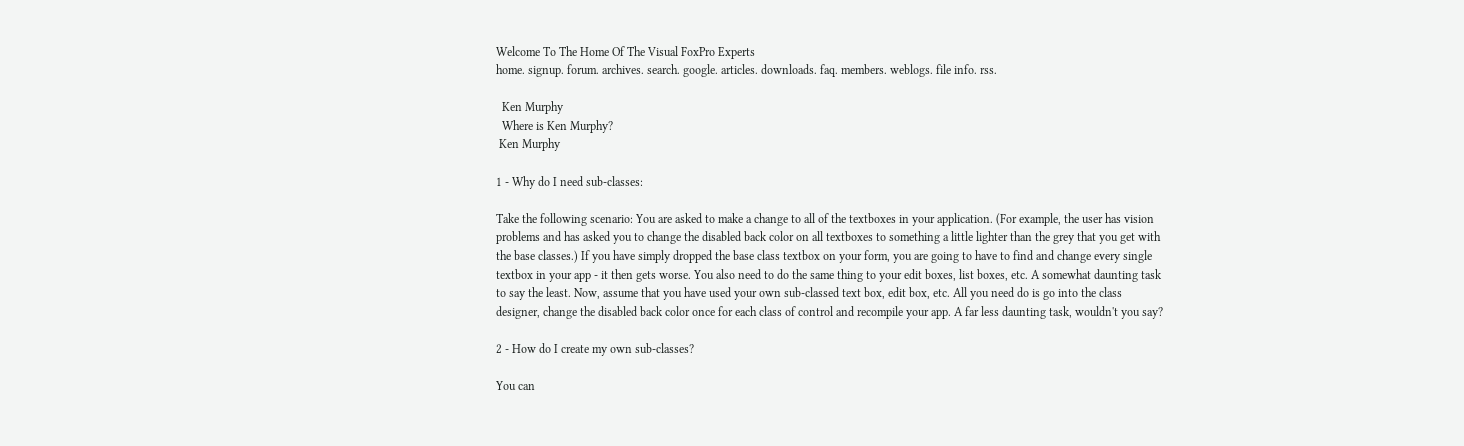Welcome To The Home Of The Visual FoxPro Experts
home. signup. forum. archives. search. google. articles. downloads. faq. members. weblogs. file info. rss.

  Ken Murphy
  Where is Ken Murphy?
 Ken Murphy

1 - Why do I need sub-classes:

Take the following scenario: You are asked to make a change to all of the textboxes in your application. (For example, the user has vision problems and has asked you to change the disabled back color on all textboxes to something a little lighter than the grey that you get with the base classes.) If you have simply dropped the base class textbox on your form, you are going to have to find and change every single textbox in your app - it then gets worse. You also need to do the same thing to your edit boxes, list boxes, etc. A somewhat daunting task to say the least. Now, assume that you have used your own sub-classed text box, edit box, etc. All you need do is go into the class designer, change the disabled back color once for each class of control and recompile your app. A far less daunting task, wouldn't you say?

2 - How do I create my own sub-classes?

You can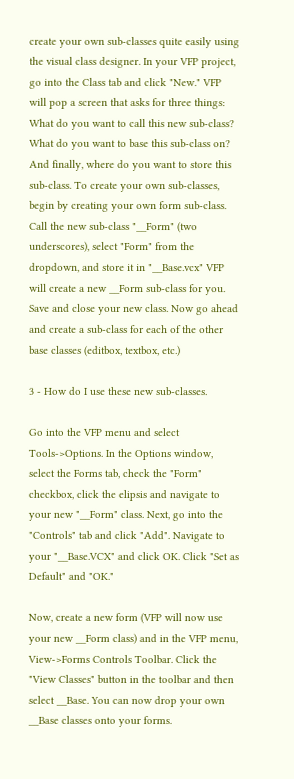create your own sub-classes quite easily using the visual class designer. In your VFP project, go into the Class tab and click "New." VFP will pop a screen that asks for three things: What do you want to call this new sub-class? What do you want to base this sub-class on? And finally, where do you want to store this sub-class. To create your own sub-classes, begin by creating your own form sub-class. Call the new sub-class "__Form" (two underscores), select "Form" from the dropdown, and store it in "__Base.vcx" VFP will create a new __Form sub-class for you. Save and close your new class. Now go ahead and create a sub-class for each of the other base classes (editbox, textbox, etc.)

3 - How do I use these new sub-classes.

Go into the VFP menu and select Tools->Options. In the Options window, select the Forms tab, check the "Form" checkbox, click the elipsis and navigate to your new "__Form" class. Next, go into the "Controls" tab and click "Add". Navigate to your "__Base.VCX" and click OK. Click "Set as Default" and "OK."

Now, create a new form (VFP will now use your new __Form class) and in the VFP menu, View->Forms Controls Toolbar. Click the "View Classes" button in the toolbar and then select __Base. You can now drop your own __Base classes onto your forms.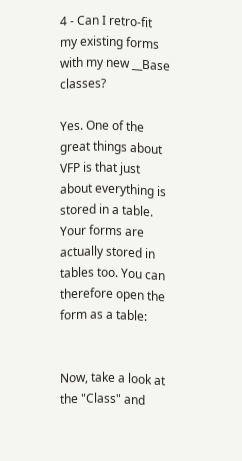4 - Can I retro-fit my existing forms with my new __Base classes?

Yes. One of the great things about VFP is that just about everything is stored in a table. Your forms are actually stored in tables too. You can therefore open the form as a table:


Now, take a look at the "Class" and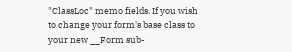"ClassLoc" memo fields. If you wish to change your form's base class to your new __Form sub-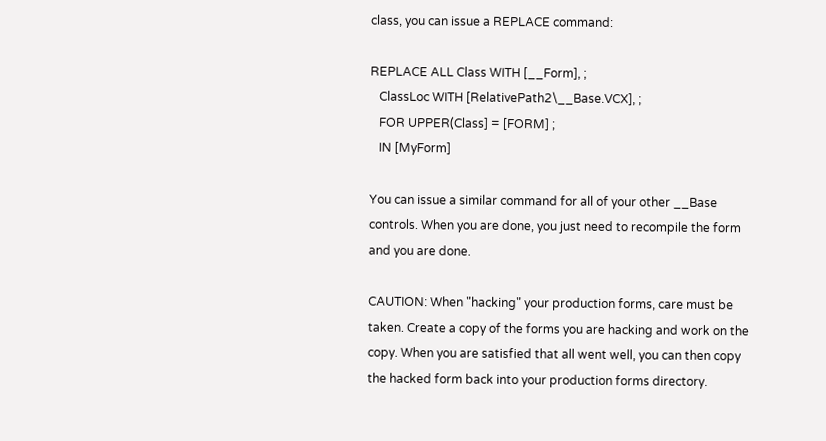class, you can issue a REPLACE command:

REPLACE ALL Class WITH [__Form], ;
   ClassLoc WITH [RelativePath2\__Base.VCX], ;
   FOR UPPER(Class] = [FORM] ;
   IN [MyForm]

You can issue a similar command for all of your other __Base controls. When you are done, you just need to recompile the form and you are done.

CAUTION: When "hacking" your production forms, care must be taken. Create a copy of the forms you are hacking and work on the copy. When you are satisfied that all went well, you can then copy the hacked form back into your production forms directory.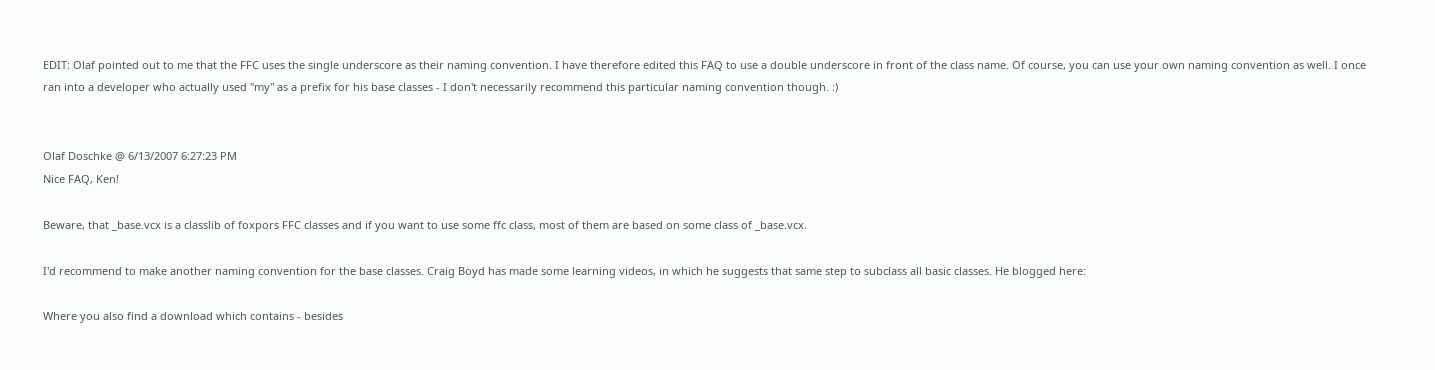EDIT: Olaf pointed out to me that the FFC uses the single underscore as their naming convention. I have therefore edited this FAQ to use a double underscore in front of the class name. Of course, you can use your own naming convention as well. I once ran into a developer who actually used "my" as a prefix for his base classes - I don't necessarily recommend this particular naming convention though. :)


Olaf Doschke @ 6/13/2007 6:27:23 PM
Nice FAQ, Ken!

Beware, that _base.vcx is a classlib of foxpors FFC classes and if you want to use some ffc class, most of them are based on some class of _base.vcx.

I'd recommend to make another naming convention for the base classes. Craig Boyd has made some learning videos, in which he suggests that same step to subclass all basic classes. He blogged here:

Where you also find a download which contains - besides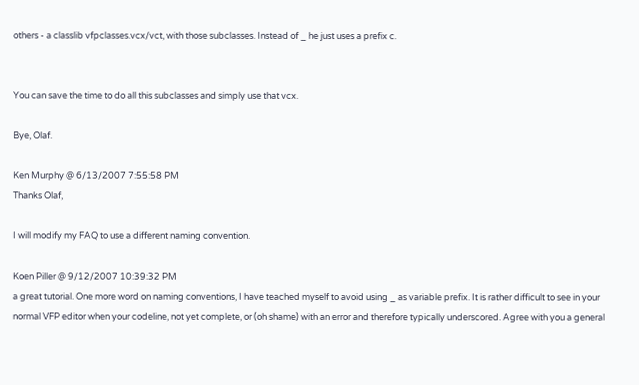others - a classlib vfpclasses.vcx/vct, with those subclasses. Instead of _ he just uses a prefix c.


You can save the time to do all this subclasses and simply use that vcx.

Bye, Olaf.

Ken Murphy @ 6/13/2007 7:55:58 PM
Thanks Olaf,

I will modify my FAQ to use a different naming convention.

Koen Piller @ 9/12/2007 10:39:32 PM
a great tutorial. One more word on naming conventions, I have teached myself to avoid using _ as variable prefix. It is rather difficult to see in your normal VFP editor when your codeline, not yet complete, or (oh shame) with an error and therefore typically underscored. Agree with you a general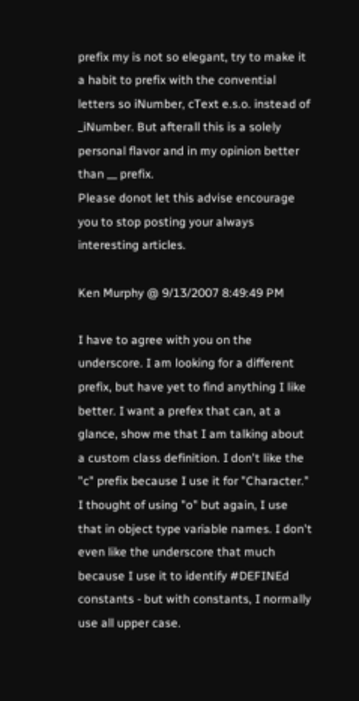prefix my is not so elegant, try to make it a habit to prefix with the convential letters so iNumber, cText e.s.o. instead of _iNumber. But afterall this is a solely personal flavor and in my opinion better than __ prefix.
Please donot let this advise encourage you to stop posting your always interesting articles.

Ken Murphy @ 9/13/2007 8:49:49 PM

I have to agree with you on the underscore. I am looking for a different prefix, but have yet to find anything I like better. I want a prefex that can, at a glance, show me that I am talking about a custom class definition. I don't like the "c" prefix because I use it for "Character." I thought of using "o" but again, I use that in object type variable names. I don't even like the underscore that much because I use it to identify #DEFINEd constants - but with constants, I normally use all upper case.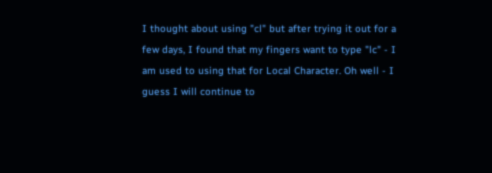I thought about using "cl" but after trying it out for a few days, I found that my fingers want to type "lc" - I am used to using that for Local Character. Oh well - I guess I will continue to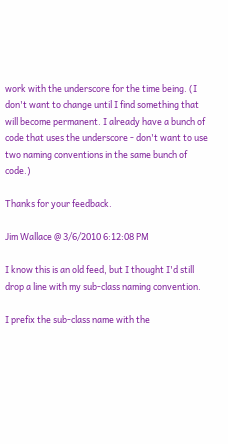work with the underscore for the time being. (I don't want to change until I find something that will become permanent. I already have a bunch of code that uses the underscore - don't want to use two naming conventions in the same bunch of code.)

Thanks for your feedback.

Jim Wallace @ 3/6/2010 6:12:08 PM

I know this is an old feed, but I thought I'd still drop a line with my sub-class naming convention.

I prefix the sub-class name with the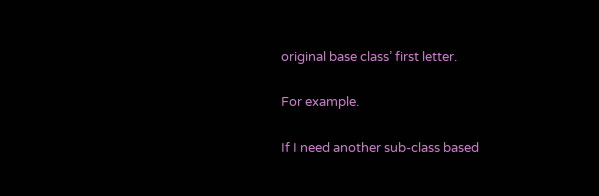original base class’ first letter.

For example.

If I need another sub-class based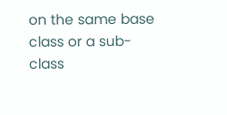on the same base class or a sub-class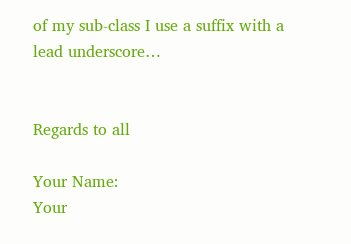of my sub-class I use a suffix with a lead underscore…


Regards to all

Your Name:
Your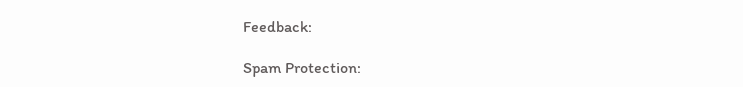Feedback:

Spam Protection: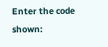Enter the code shown: